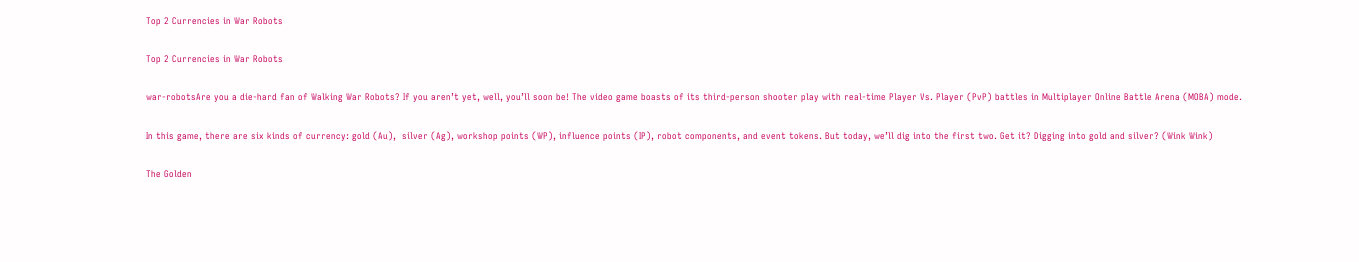Top 2 Currencies in War Robots

Top 2 Currencies in War Robots

war-robotsAre you a die-hard fan of Walking War Robots? If you aren’t yet, well, you’ll soon be! The video game boasts of its third-person shooter play with real-time Player Vs. Player (PvP) battles in Multiplayer Online Battle Arena (MOBA) mode.

In this game, there are six kinds of currency: gold (Au),  silver (Ag), workshop points (WP), influence points (IP), robot components, and event tokens. But today, we’ll dig into the first two. Get it? Digging into gold and silver? (Wink Wink)

The Golden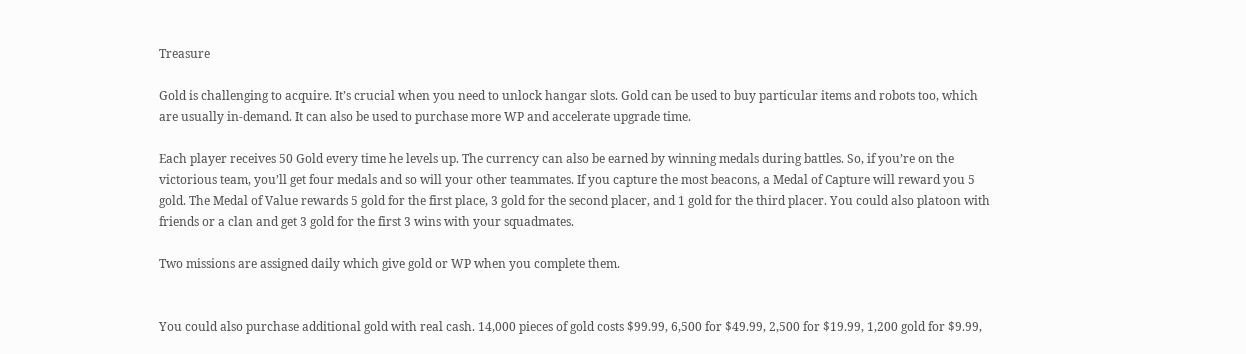Treasure

Gold is challenging to acquire. It’s crucial when you need to unlock hangar slots. Gold can be used to buy particular items and robots too, which are usually in-demand. It can also be used to purchase more WP and accelerate upgrade time.

Each player receives 50 Gold every time he levels up. The currency can also be earned by winning medals during battles. So, if you’re on the victorious team, you’ll get four medals and so will your other teammates. If you capture the most beacons, a Medal of Capture will reward you 5 gold. The Medal of Value rewards 5 gold for the first place, 3 gold for the second placer, and 1 gold for the third placer. You could also platoon with friends or a clan and get 3 gold for the first 3 wins with your squadmates.

Two missions are assigned daily which give gold or WP when you complete them.


You could also purchase additional gold with real cash. 14,000 pieces of gold costs $99.99, 6,500 for $49.99, 2,500 for $19.99, 1,200 gold for $9.99,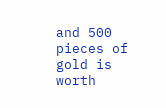and 500 pieces of gold is worth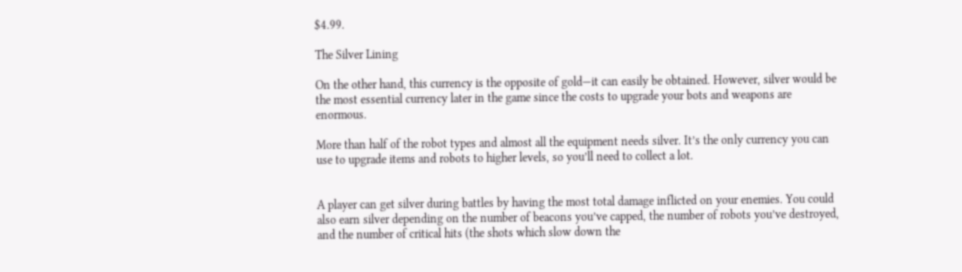$4.99.

The Silver Lining

On the other hand, this currency is the opposite of gold—it can easily be obtained. However, silver would be the most essential currency later in the game since the costs to upgrade your bots and weapons are enormous.

More than half of the robot types and almost all the equipment needs silver. It’s the only currency you can use to upgrade items and robots to higher levels, so you’ll need to collect a lot.


A player can get silver during battles by having the most total damage inflicted on your enemies. You could also earn silver depending on the number of beacons you’ve capped, the number of robots you’ve destroyed, and the number of critical hits (the shots which slow down the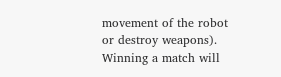movement of the robot or destroy weapons). Winning a match will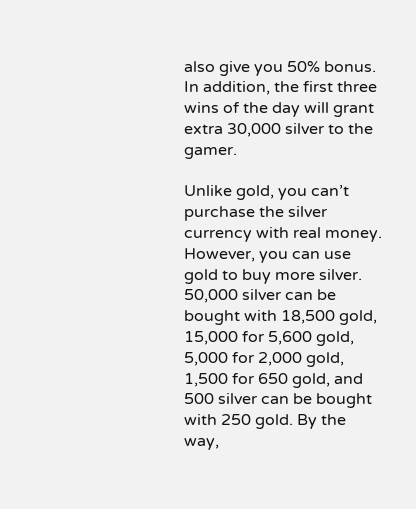also give you 50% bonus. In addition, the first three wins of the day will grant extra 30,000 silver to the gamer.

Unlike gold, you can’t purchase the silver currency with real money. However, you can use gold to buy more silver. 50,000 silver can be bought with 18,500 gold, 15,000 for 5,600 gold, 5,000 for 2,000 gold, 1,500 for 650 gold, and 500 silver can be bought with 250 gold. By the way,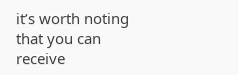it’s worth noting that you can receive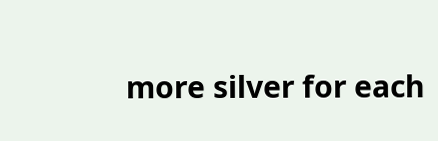more silver for each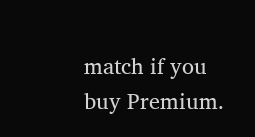match if you buy Premium.